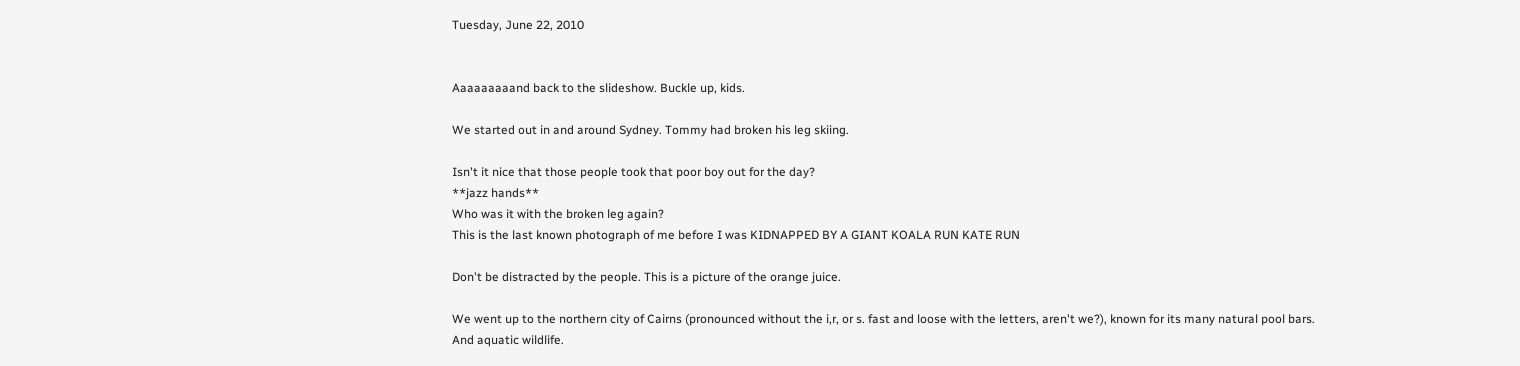Tuesday, June 22, 2010


Aaaaaaaaand back to the slideshow. Buckle up, kids.

We started out in and around Sydney. Tommy had broken his leg skiing.

Isn't it nice that those people took that poor boy out for the day?
**jazz hands**
Who was it with the broken leg again?
This is the last known photograph of me before I was KIDNAPPED BY A GIANT KOALA RUN KATE RUN

Don't be distracted by the people. This is a picture of the orange juice.

We went up to the northern city of Cairns (pronounced without the i,r, or s. fast and loose with the letters, aren't we?), known for its many natural pool bars.
And aquatic wildlife.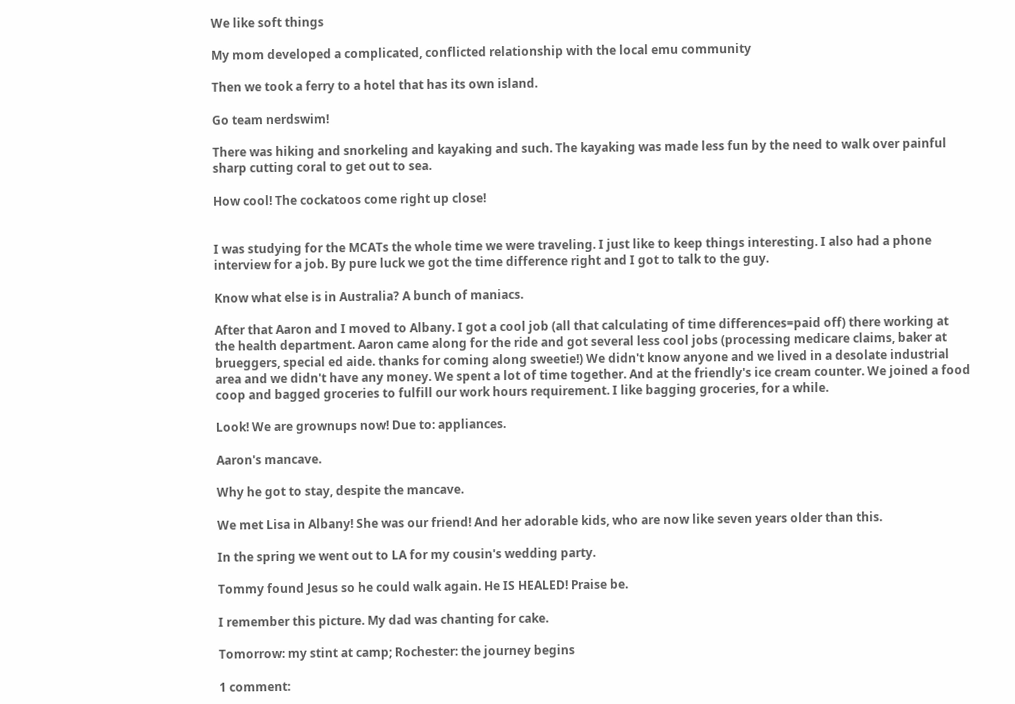We like soft things

My mom developed a complicated, conflicted relationship with the local emu community

Then we took a ferry to a hotel that has its own island.

Go team nerdswim!

There was hiking and snorkeling and kayaking and such. The kayaking was made less fun by the need to walk over painful sharp cutting coral to get out to sea.

How cool! The cockatoos come right up close!


I was studying for the MCATs the whole time we were traveling. I just like to keep things interesting. I also had a phone interview for a job. By pure luck we got the time difference right and I got to talk to the guy.

Know what else is in Australia? A bunch of maniacs.

After that Aaron and I moved to Albany. I got a cool job (all that calculating of time differences=paid off) there working at the health department. Aaron came along for the ride and got several less cool jobs (processing medicare claims, baker at brueggers, special ed aide. thanks for coming along sweetie!) We didn't know anyone and we lived in a desolate industrial area and we didn't have any money. We spent a lot of time together. And at the friendly's ice cream counter. We joined a food coop and bagged groceries to fulfill our work hours requirement. I like bagging groceries, for a while.

Look! We are grownups now! Due to: appliances.

Aaron's mancave.

Why he got to stay, despite the mancave.

We met Lisa in Albany! She was our friend! And her adorable kids, who are now like seven years older than this.

In the spring we went out to LA for my cousin's wedding party.

Tommy found Jesus so he could walk again. He IS HEALED! Praise be.

I remember this picture. My dad was chanting for cake.

Tomorrow: my stint at camp; Rochester: the journey begins

1 comment: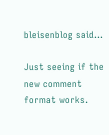bleisenblog said...

Just seeing if the new comment format works.